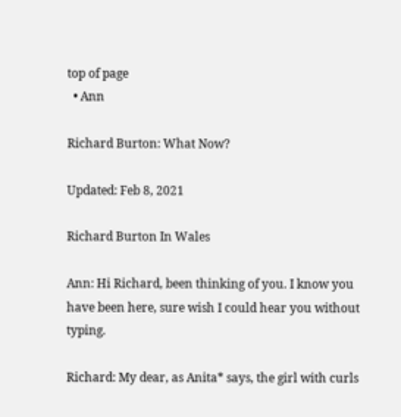top of page
  • Ann

Richard Burton: What Now?

Updated: Feb 8, 2021

Richard Burton In Wales

Ann: Hi Richard, been thinking of you. I know you have been here, sure wish I could hear you without typing.

Richard: My dear, as Anita* says, the girl with curls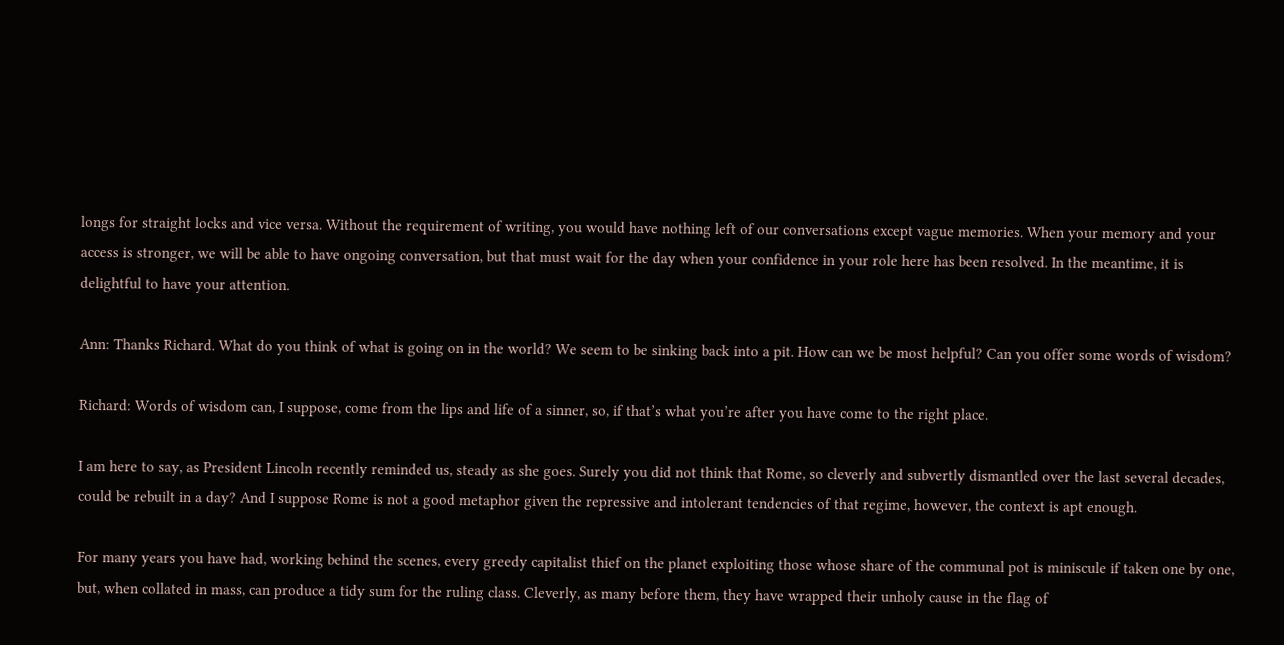longs for straight locks and vice versa. Without the requirement of writing, you would have nothing left of our conversations except vague memories. When your memory and your access is stronger, we will be able to have ongoing conversation, but that must wait for the day when your confidence in your role here has been resolved. In the meantime, it is delightful to have your attention.

Ann: Thanks Richard. What do you think of what is going on in the world? We seem to be sinking back into a pit. How can we be most helpful? Can you offer some words of wisdom?

Richard: Words of wisdom can, I suppose, come from the lips and life of a sinner, so, if that’s what you’re after you have come to the right place.

I am here to say, as President Lincoln recently reminded us, steady as she goes. Surely you did not think that Rome, so cleverly and subvertly dismantled over the last several decades, could be rebuilt in a day? And I suppose Rome is not a good metaphor given the repressive and intolerant tendencies of that regime, however, the context is apt enough.

For many years you have had, working behind the scenes, every greedy capitalist thief on the planet exploiting those whose share of the communal pot is miniscule if taken one by one, but, when collated in mass, can produce a tidy sum for the ruling class. Cleverly, as many before them, they have wrapped their unholy cause in the flag of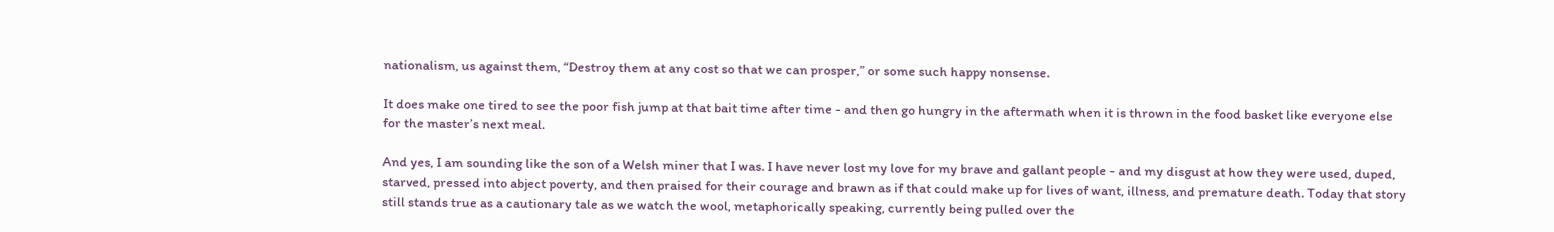nationalism, us against them, “Destroy them at any cost so that we can prosper,” or some such happy nonsense.

It does make one tired to see the poor fish jump at that bait time after time - and then go hungry in the aftermath when it is thrown in the food basket like everyone else for the master’s next meal.

And yes, I am sounding like the son of a Welsh miner that I was. I have never lost my love for my brave and gallant people - and my disgust at how they were used, duped, starved, pressed into abject poverty, and then praised for their courage and brawn as if that could make up for lives of want, illness, and premature death. Today that story still stands true as a cautionary tale as we watch the wool, metaphorically speaking, currently being pulled over the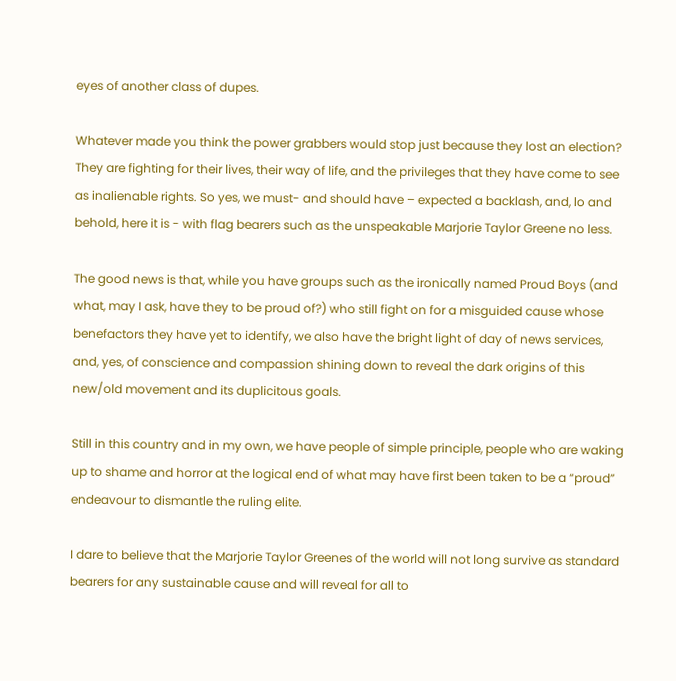eyes of another class of dupes.

Whatever made you think the power grabbers would stop just because they lost an election? They are fighting for their lives, their way of life, and the privileges that they have come to see as inalienable rights. So yes, we must- and should have – expected a backlash, and, lo and behold, here it is - with flag bearers such as the unspeakable Marjorie Taylor Greene no less.

The good news is that, while you have groups such as the ironically named Proud Boys (and what, may I ask, have they to be proud of?) who still fight on for a misguided cause whose benefactors they have yet to identify, we also have the bright light of day of news services, and, yes, of conscience and compassion shining down to reveal the dark origins of this new/old movement and its duplicitous goals.

Still in this country and in my own, we have people of simple principle, people who are waking up to shame and horror at the logical end of what may have first been taken to be a “proud” endeavour to dismantle the ruling elite.

I dare to believe that the Marjorie Taylor Greenes of the world will not long survive as standard bearers for any sustainable cause and will reveal for all to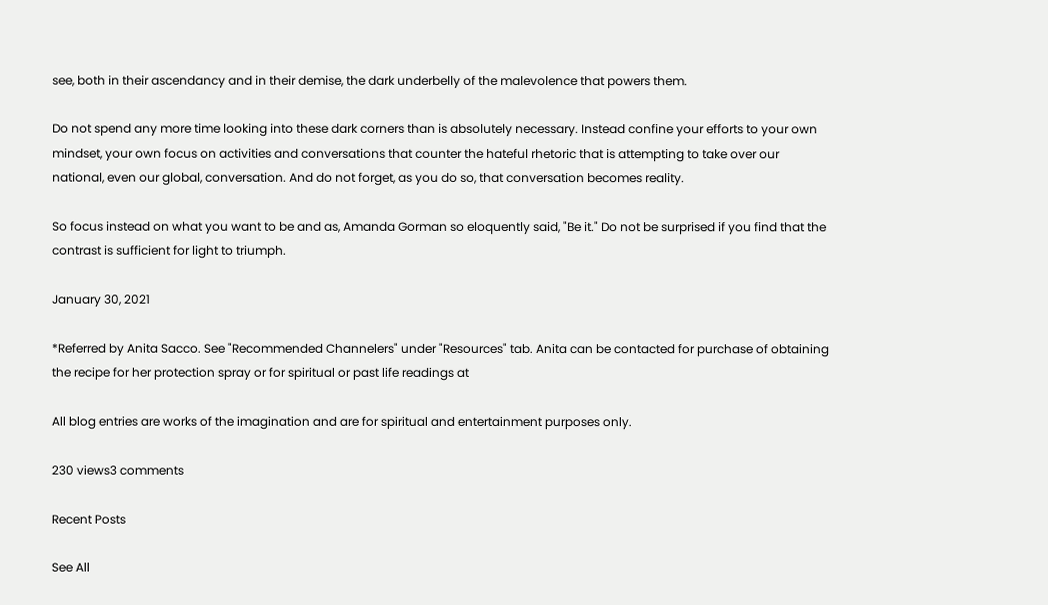see, both in their ascendancy and in their demise, the dark underbelly of the malevolence that powers them.

Do not spend any more time looking into these dark corners than is absolutely necessary. Instead confine your efforts to your own mindset, your own focus on activities and conversations that counter the hateful rhetoric that is attempting to take over our national, even our global, conversation. And do not forget, as you do so, that conversation becomes reality.

So focus instead on what you want to be and as, Amanda Gorman so eloquently said, "Be it." Do not be surprised if you find that the contrast is sufficient for light to triumph.

January 30, 2021

*Referred by Anita Sacco. See "Recommended Channelers" under "Resources" tab. Anita can be contacted for purchase of obtaining the recipe for her protection spray or for spiritual or past life readings at

All blog entries are works of the imagination and are for spiritual and entertainment purposes only.

230 views3 comments

Recent Posts

See All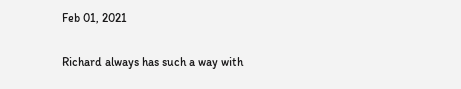Feb 01, 2021

Richard always has such a way with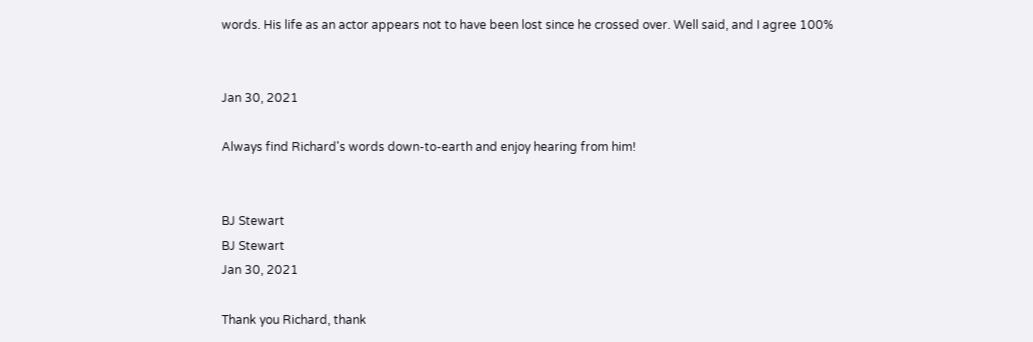words. His life as an actor appears not to have been lost since he crossed over. Well said, and I agree 100%


Jan 30, 2021

Always find Richard's words down-to-earth and enjoy hearing from him!


BJ Stewart
BJ Stewart
Jan 30, 2021

Thank you Richard, thank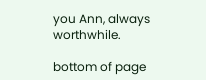you Ann, always worthwhile.

bottom of page